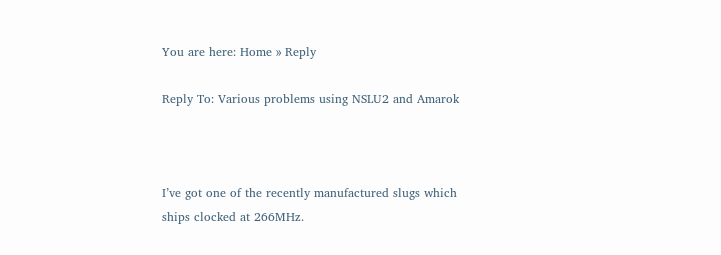You are here: Home » Reply

Reply To: Various problems using NSLU2 and Amarok



I’ve got one of the recently manufactured slugs which ships clocked at 266MHz.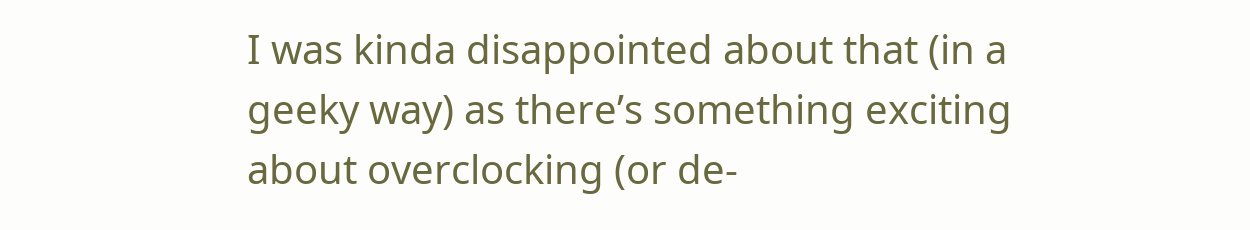I was kinda disappointed about that (in a geeky way) as there’s something exciting about overclocking (or de-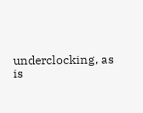underclocking, as is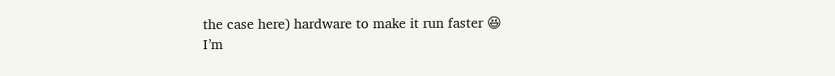the case here) hardware to make it run faster 😆
I’m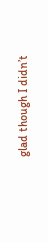glad though I didn’t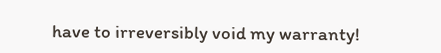have to irreversibly void my warranty!